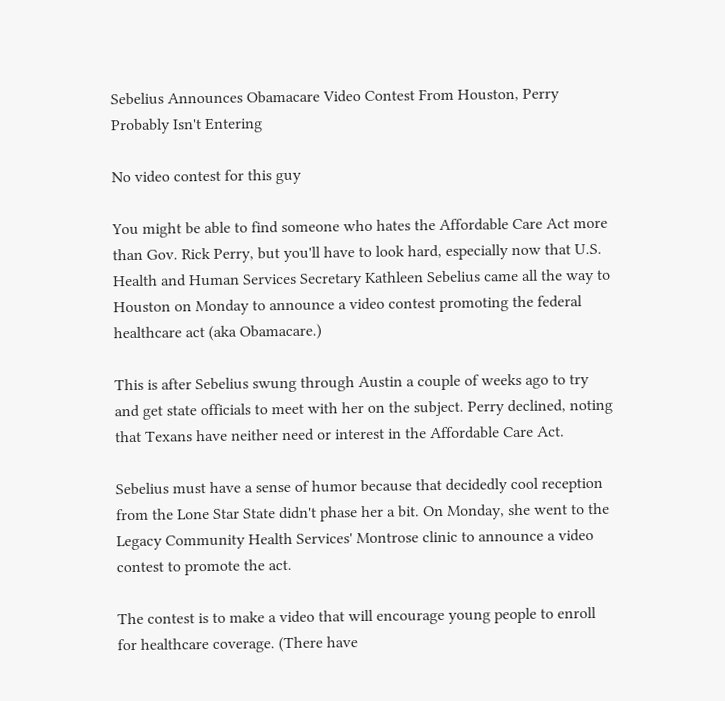Sebelius Announces Obamacare Video Contest From Houston, Perry Probably Isn't Entering

No video contest for this guy

You might be able to find someone who hates the Affordable Care Act more than Gov. Rick Perry, but you'll have to look hard, especially now that U.S. Health and Human Services Secretary Kathleen Sebelius came all the way to Houston on Monday to announce a video contest promoting the federal healthcare act (aka Obamacare.)

This is after Sebelius swung through Austin a couple of weeks ago to try and get state officials to meet with her on the subject. Perry declined, noting that Texans have neither need or interest in the Affordable Care Act.

Sebelius must have a sense of humor because that decidedly cool reception from the Lone Star State didn't phase her a bit. On Monday, she went to the Legacy Community Health Services' Montrose clinic to announce a video contest to promote the act.

The contest is to make a video that will encourage young people to enroll for healthcare coverage. (There have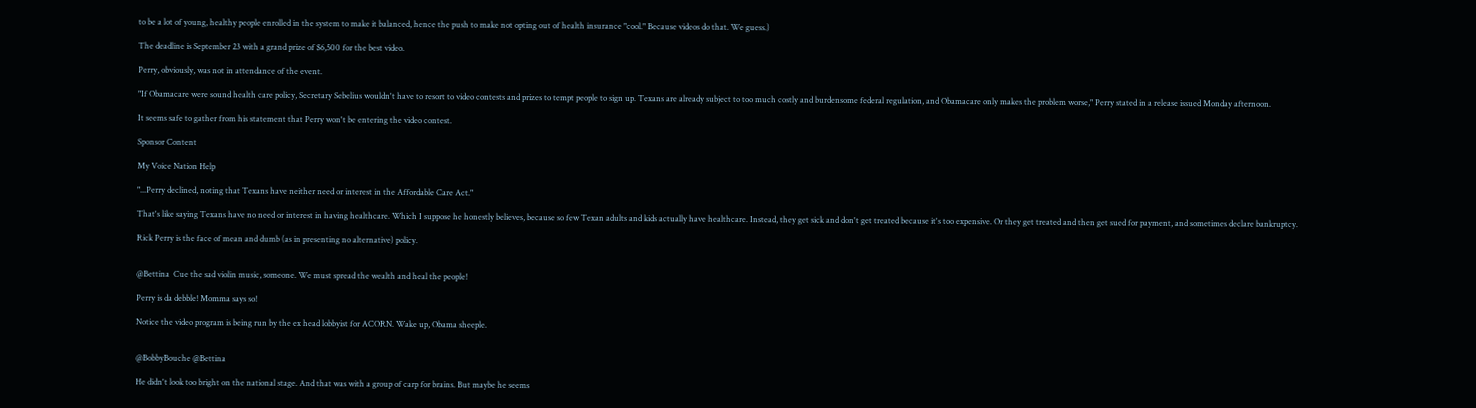to be a lot of young, healthy people enrolled in the system to make it balanced, hence the push to make not opting out of health insurance "cool." Because videos do that. We guess.)

The deadline is September 23 with a grand prize of $6,500 for the best video.

Perry, obviously, was not in attendance of the event.

"If Obamacare were sound health care policy, Secretary Sebelius wouldn't have to resort to video contests and prizes to tempt people to sign up. Texans are already subject to too much costly and burdensome federal regulation, and Obamacare only makes the problem worse," Perry stated in a release issued Monday afternoon.

It seems safe to gather from his statement that Perry won't be entering the video contest.

Sponsor Content

My Voice Nation Help

"...Perry declined, noting that Texans have neither need or interest in the Affordable Care Act."

That's like saying Texans have no need or interest in having healthcare. Which I suppose he honestly believes, because so few Texan adults and kids actually have healthcare. Instead, they get sick and don't get treated because it's too expensive. Or they get treated and then get sued for payment, and sometimes declare bankruptcy.

Rick Perry is the face of mean and dumb (as in presenting no alternative) policy.


@Bettina  Cue the sad violin music, someone. We must spread the wealth and heal the people!

Perry is da debble! Momma says so!

Notice the video program is being run by the ex head lobbyist for ACORN. Wake up, Obama sheeple.


@BobbyBouche @Bettina

He didn't look too bright on the national stage. And that was with a group of carp for brains. But maybe he seems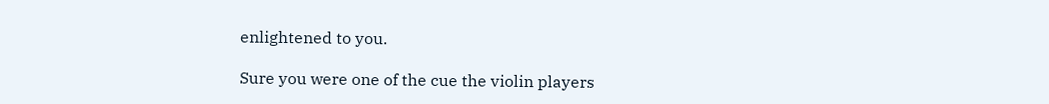enlightened to you.

Sure you were one of the cue the violin players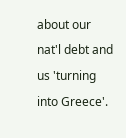about our nat'l debt and us 'turning into Greece'.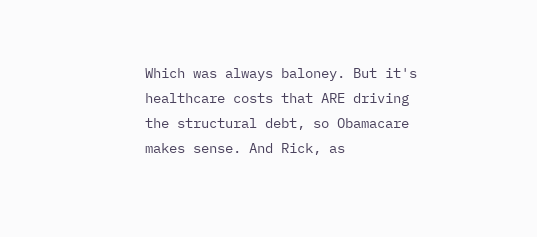Which was always baloney. But it's healthcare costs that ARE driving the structural debt, so Obamacare makes sense. And Rick, as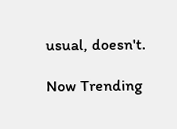usual, doesn't.

Now Trending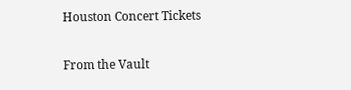Houston Concert Tickets

From the Vault